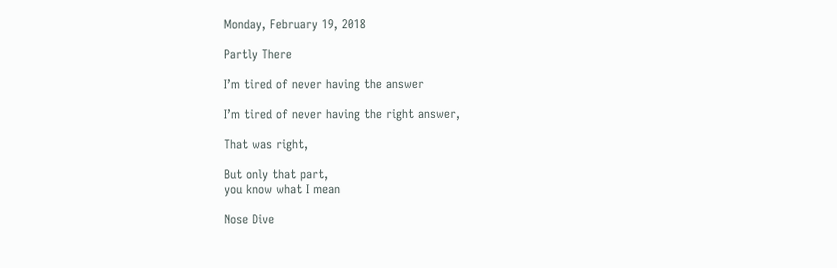Monday, February 19, 2018

Partly There

I’m tired of never having the answer

I’m tired of never having the right answer,

That was right,

But only that part,
you know what I mean

Nose Dive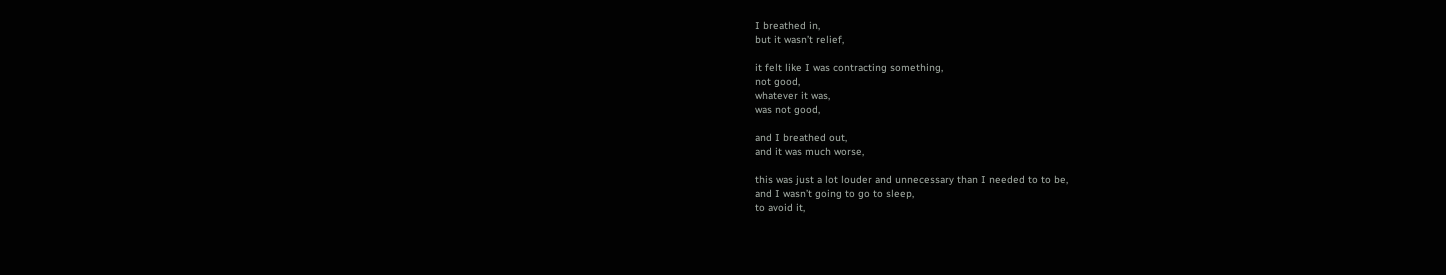I breathed in,
but it wasn’t relief,

it felt like I was contracting something,
not good,
whatever it was,
was not good,

and I breathed out,
and it was much worse,

this was just a lot louder and unnecessary than I needed to to be,
and I wasn’t going to go to sleep,
to avoid it,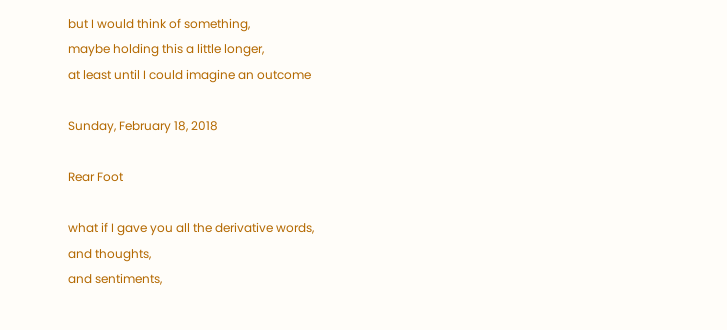but I would think of something,
maybe holding this a little longer,
at least until I could imagine an outcome

Sunday, February 18, 2018

Rear Foot

what if I gave you all the derivative words,
and thoughts,
and sentiments,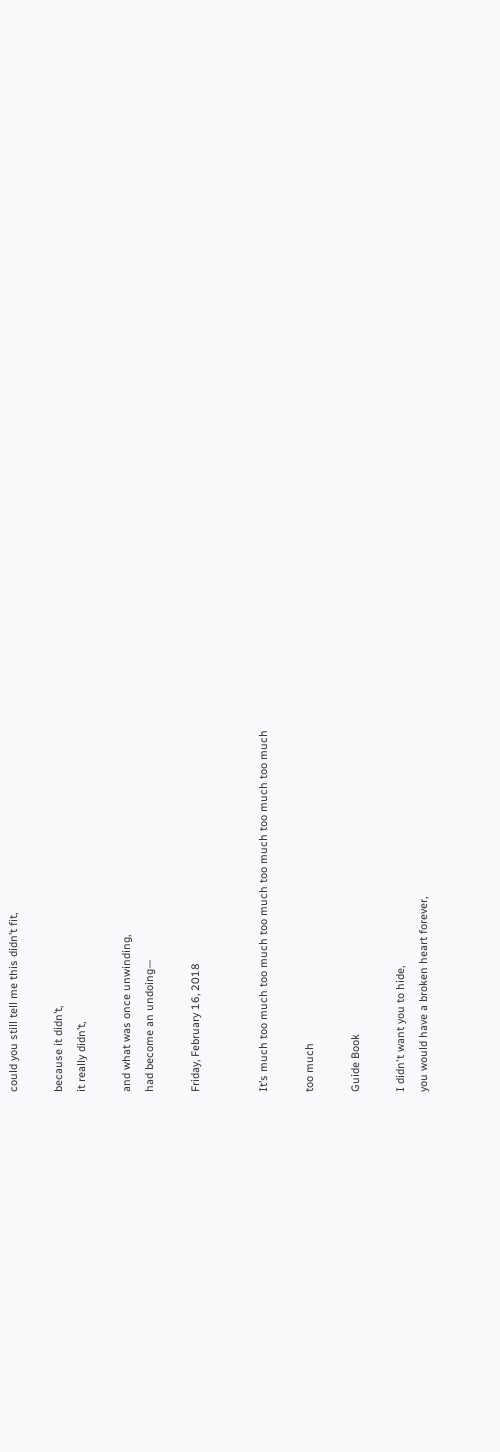could you still tell me this didn’t fit,

because it didn’t,
it really didn’t,

and what was once unwinding,
had become an undoing—

Friday, February 16, 2018


It’s much too much too much too much too much too much too much

too much

Guide Book

I didn't want you to hide,
you would have a broken heart forever,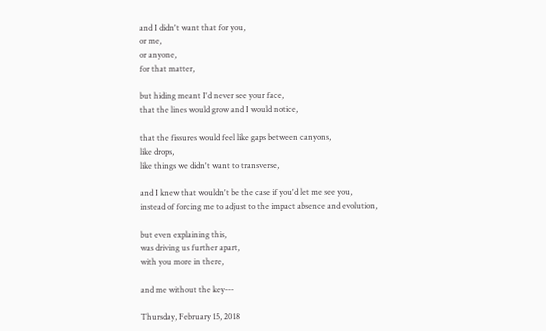and I didn't want that for you,
or me,
or anyone,
for that matter,

but hiding meant I'd never see your face,
that the lines would grow and I would notice,

that the fissures would feel like gaps between canyons,
like drops,
like things we didn't want to transverse,

and I knew that wouldn't be the case if you'd let me see you,
instead of forcing me to adjust to the impact absence and evolution,

but even explaining this,
was driving us further apart,
with you more in there,

and me without the key---

Thursday, February 15, 2018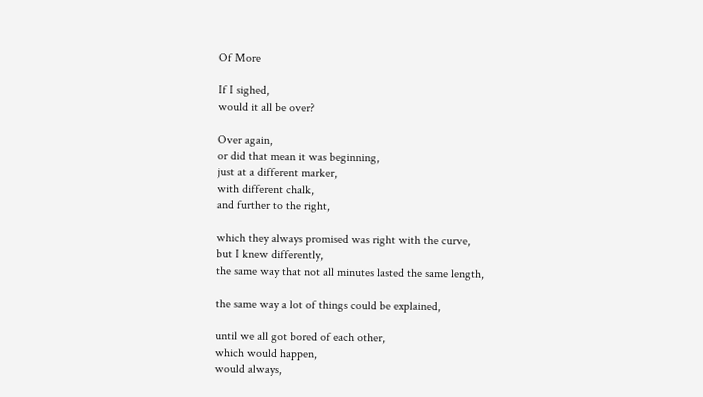Of More

If I sighed,
would it all be over?

Over again,
or did that mean it was beginning,
just at a different marker,
with different chalk,
and further to the right,

which they always promised was right with the curve,
but I knew differently,
the same way that not all minutes lasted the same length,

the same way a lot of things could be explained,

until we all got bored of each other,
which would happen,
would always,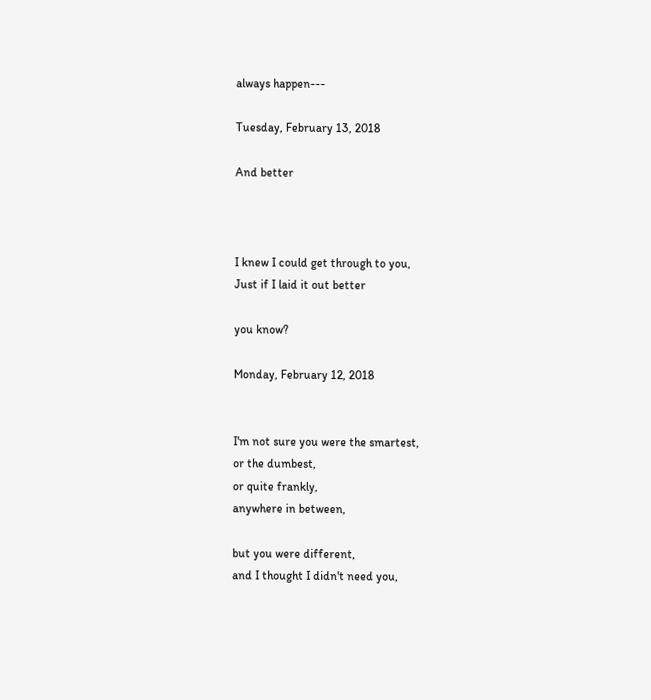always happen---

Tuesday, February 13, 2018

And better



I knew I could get through to you,
Just if I laid it out better

you know?

Monday, February 12, 2018


I'm not sure you were the smartest,
or the dumbest,
or quite frankly,
anywhere in between,

but you were different,
and I thought I didn't need you,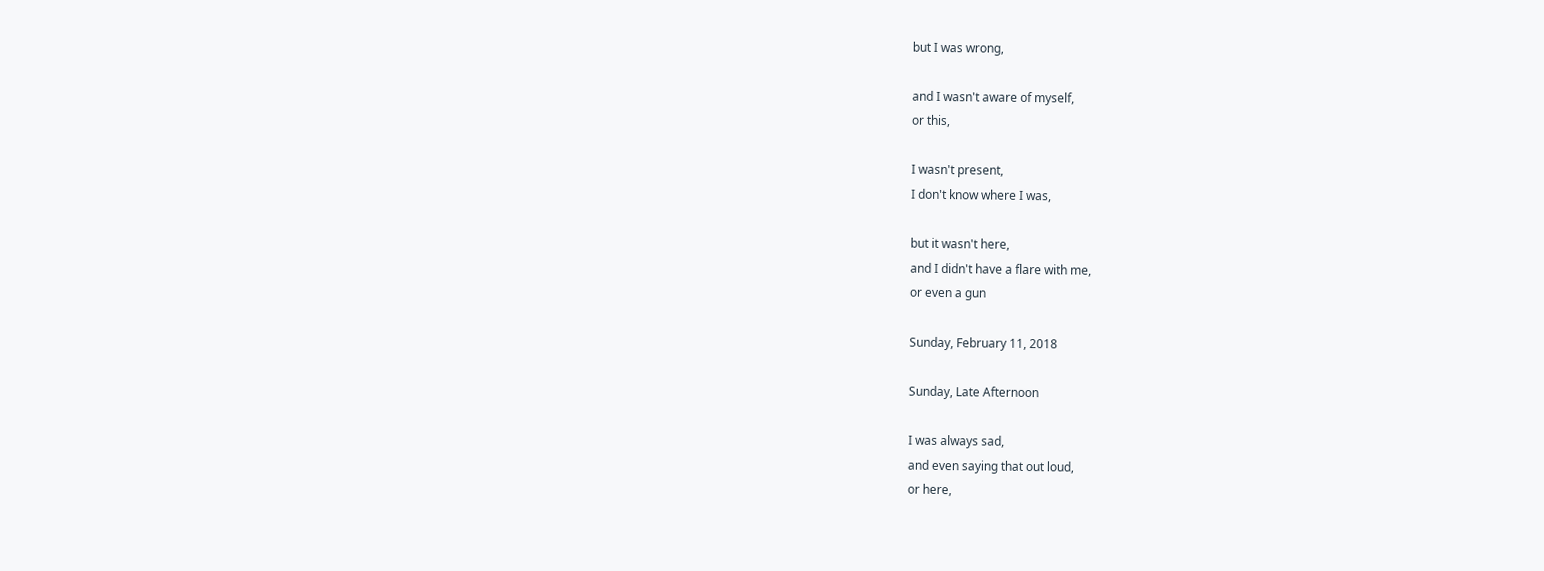but I was wrong,

and I wasn't aware of myself,
or this,

I wasn't present,
I don't know where I was,

but it wasn't here,
and I didn't have a flare with me,
or even a gun

Sunday, February 11, 2018

Sunday, Late Afternoon

I was always sad,
and even saying that out loud,
or here,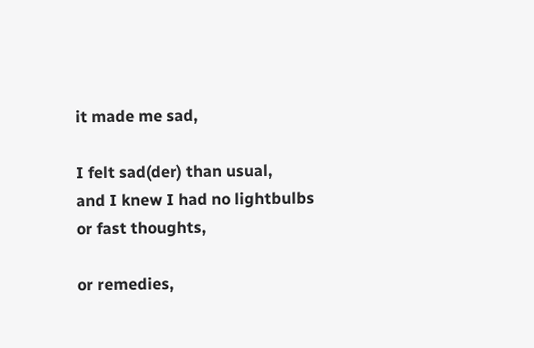it made me sad,

I felt sad(der) than usual,
and I knew I had no lightbulbs or fast thoughts,

or remedies,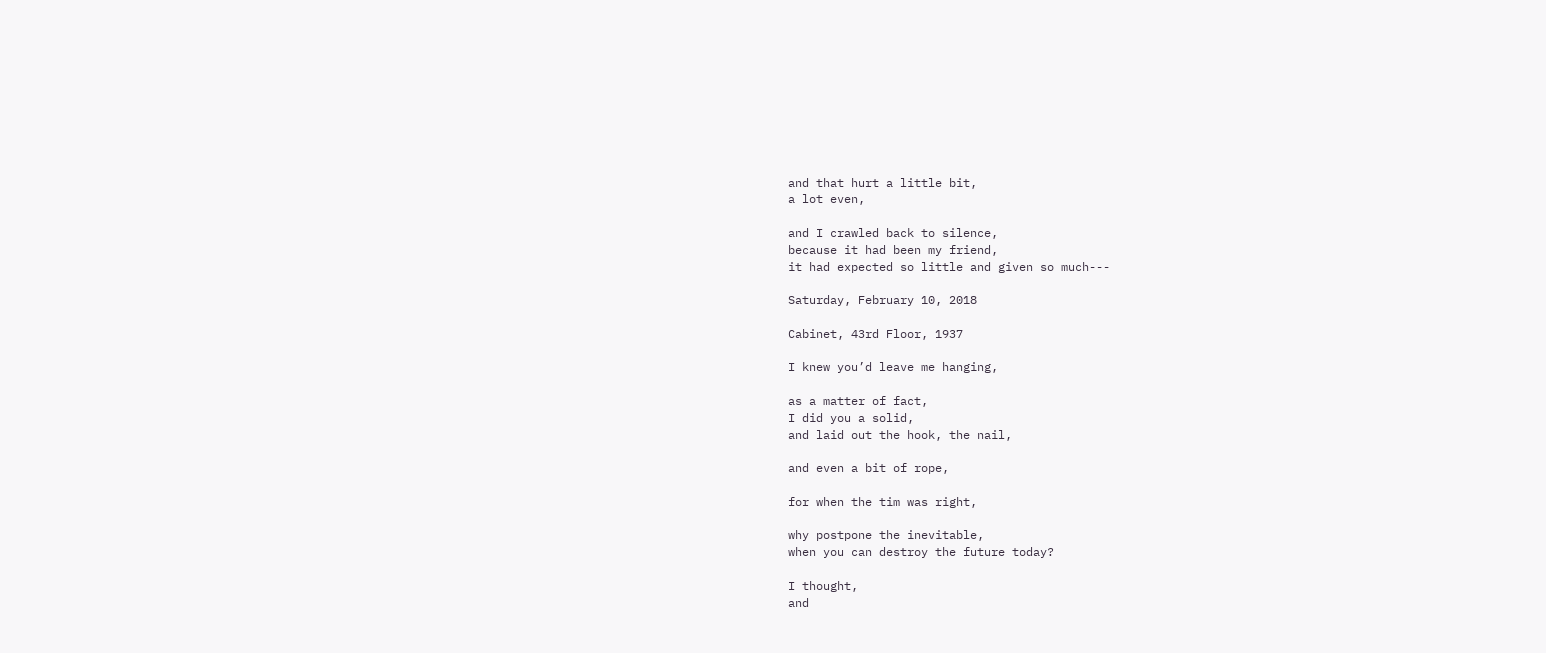and that hurt a little bit,
a lot even,

and I crawled back to silence,
because it had been my friend,
it had expected so little and given so much---

Saturday, February 10, 2018

Cabinet, 43rd Floor, 1937

I knew you’d leave me hanging,

as a matter of fact,
I did you a solid,
and laid out the hook, the nail,

and even a bit of rope,

for when the tim was right,

why postpone the inevitable,
when you can destroy the future today?

I thought,
and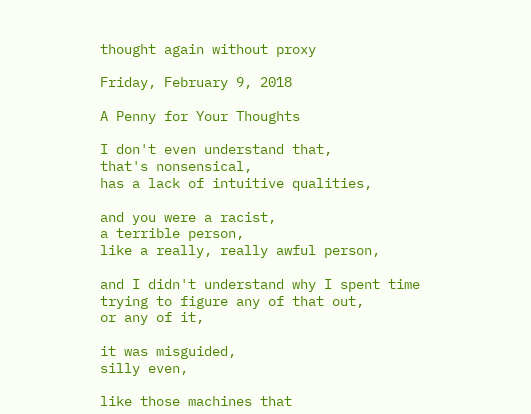thought again without proxy

Friday, February 9, 2018

A Penny for Your Thoughts

I don't even understand that,
that's nonsensical,
has a lack of intuitive qualities,

and you were a racist,
a terrible person,
like a really, really awful person,

and I didn't understand why I spent time trying to figure any of that out,
or any of it,

it was misguided,
silly even,

like those machines that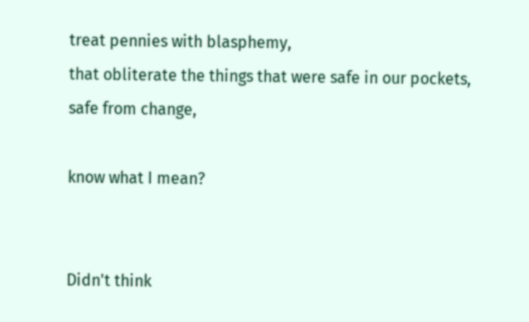treat pennies with blasphemy,
that obliterate the things that were safe in our pockets,
safe from change,

know what I mean?


Didn't think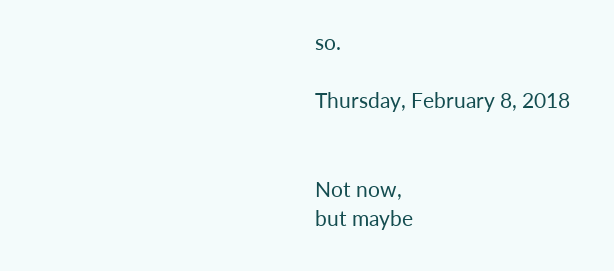so.

Thursday, February 8, 2018


Not now,
but maybe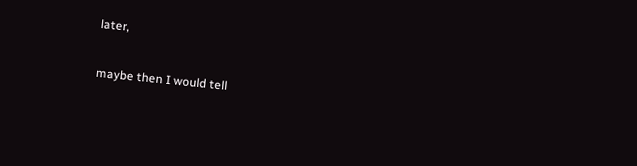later,

maybe then I would tell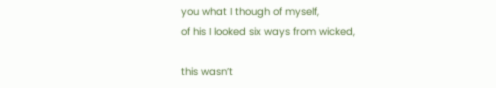you what I though of myself,
of his I looked six ways from wicked,

this wasn’t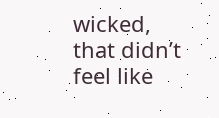wicked,
that didn’t feel like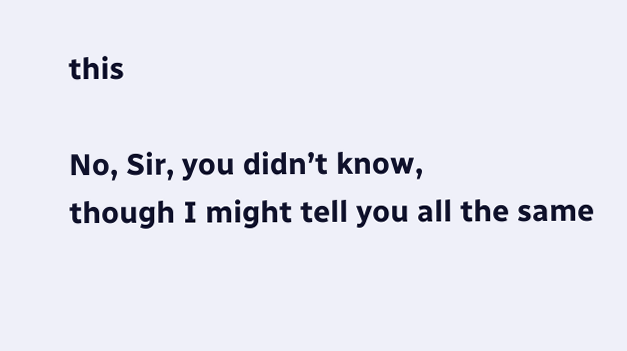this

No, Sir, you didn’t know,
though I might tell you all the same